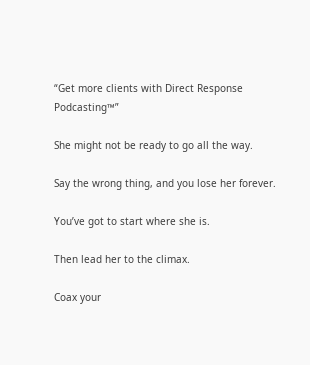“Get more clients with Direct Response Podcasting™”

She might not be ready to go all the way.

Say the wrong thing, and you lose her forever.

You’ve got to start where she is.

Then lead her to the climax.

Coax your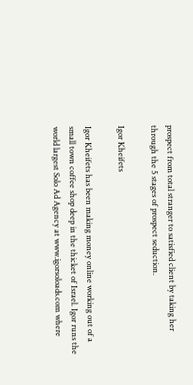prospect from total stranger to satisfied client by taking her through the 5 stages of prospect seduction.

Igor Kheifets

Igor Kheifets has been making money online working out of a small town coffee shop deep in the thicket of Israel. Igor runs the world largest Solo Ad Agency at www.igorsoloads.com where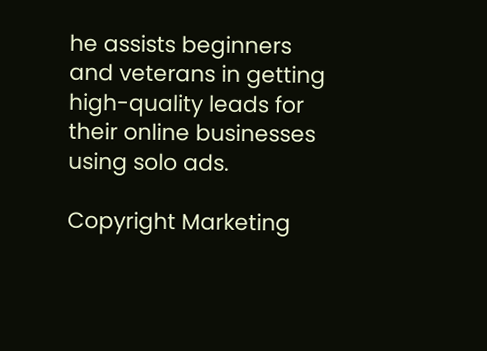he assists beginners and veterans in getting high-quality leads for their online businesses using solo ads.

Copyright Marketing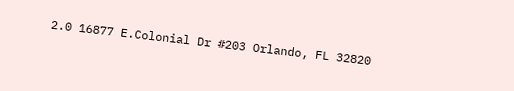2.0 16877 E.Colonial Dr #203 Orlando, FL 32820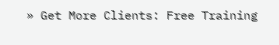» Get More Clients: Free Training